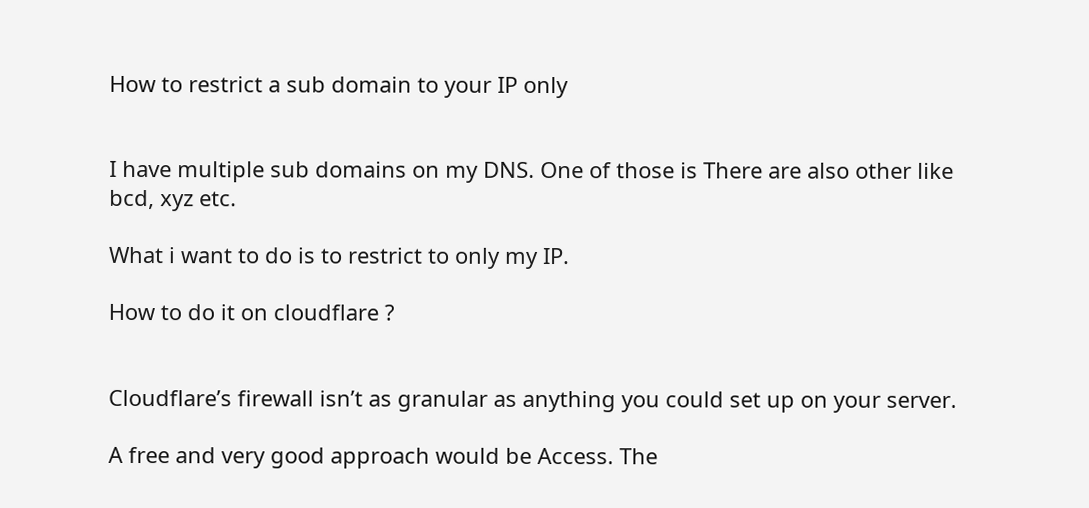How to restrict a sub domain to your IP only


I have multiple sub domains on my DNS. One of those is There are also other like bcd, xyz etc.

What i want to do is to restrict to only my IP.

How to do it on cloudflare ?


Cloudflare’s firewall isn’t as granular as anything you could set up on your server.

A free and very good approach would be Access. The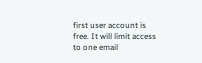first user account is free. It will limit access to one email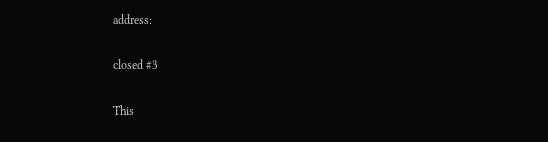address:

closed #3

This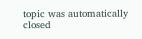topic was automatically closed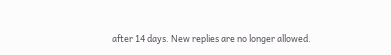after 14 days. New replies are no longer allowed.